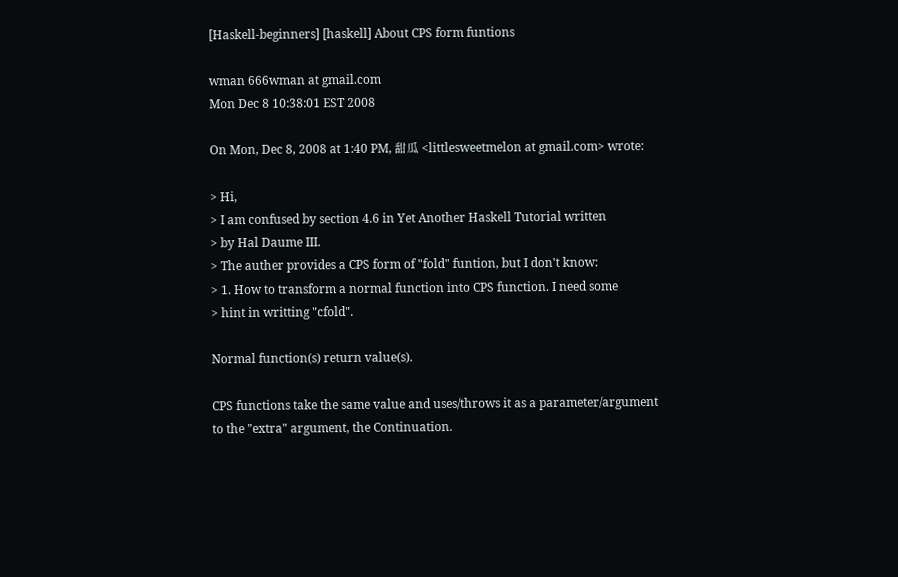[Haskell-beginners] [haskell] About CPS form funtions

wman 666wman at gmail.com
Mon Dec 8 10:38:01 EST 2008

On Mon, Dec 8, 2008 at 1:40 PM, 甜瓜 <littlesweetmelon at gmail.com> wrote:

> Hi,
> I am confused by section 4.6 in Yet Another Haskell Tutorial written
> by Hal Daume III.
> The auther provides a CPS form of "fold" funtion, but I don't know:
> 1. How to transform a normal function into CPS function. I need some
> hint in writting "cfold".

Normal function(s) return value(s).

CPS functions take the same value and uses/throws it as a parameter/argument
to the "extra" argument, the Continuation.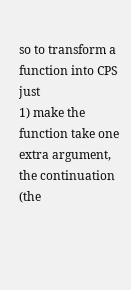so to transform a function into CPS just
1) make the function take one extra argument, the continuation (the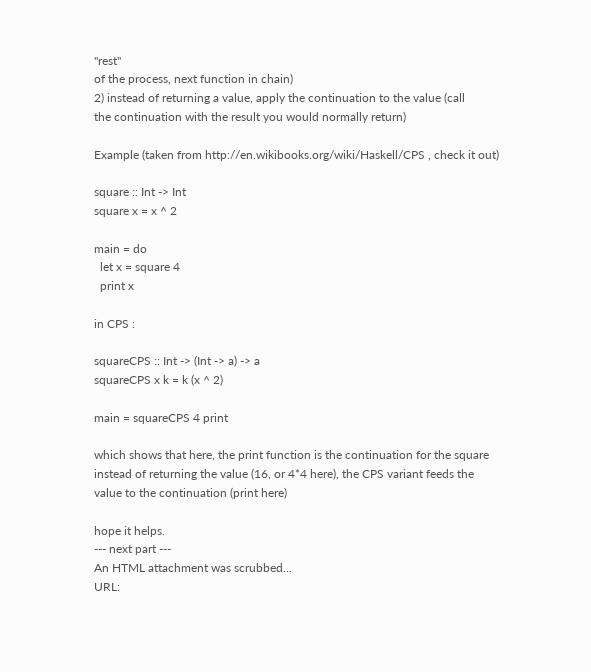"rest"
of the process, next function in chain)
2) instead of returning a value, apply the continuation to the value (call
the continuation with the result you would normally return)

Example (taken from http://en.wikibooks.org/wiki/Haskell/CPS , check it out)

square :: Int -> Int
square x = x ^ 2

main = do
  let x = square 4
  print x

in CPS :

squareCPS :: Int -> (Int -> a) -> a
squareCPS x k = k (x ^ 2)

main = squareCPS 4 print

which shows that here, the print function is the continuation for the square
instead of returning the value (16, or 4*4 here), the CPS variant feeds the
value to the continuation (print here)

hope it helps.
--- next part ---
An HTML attachment was scrubbed...
URL: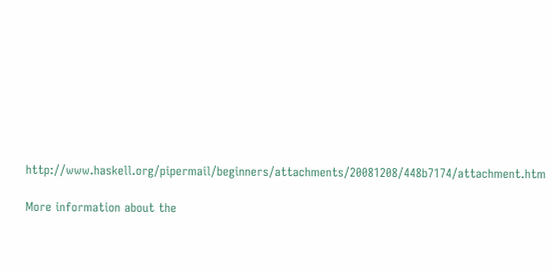http://www.haskell.org/pipermail/beginners/attachments/20081208/448b7174/attachment.htm

More information about the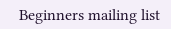Beginners mailing list